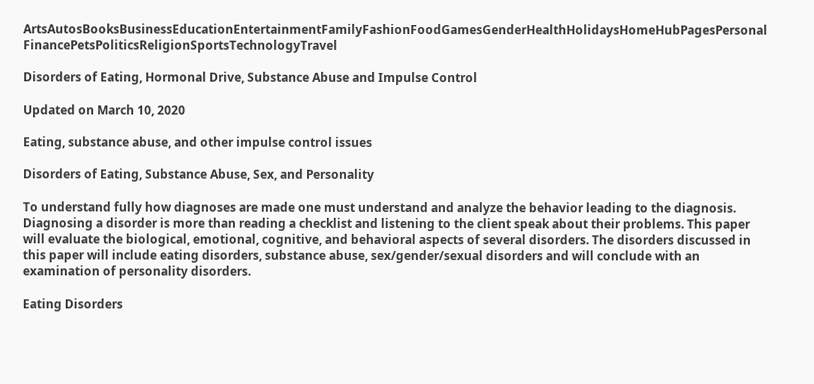ArtsAutosBooksBusinessEducationEntertainmentFamilyFashionFoodGamesGenderHealthHolidaysHomeHubPagesPersonal FinancePetsPoliticsReligionSportsTechnologyTravel

Disorders of Eating, Hormonal Drive, Substance Abuse and Impulse Control

Updated on March 10, 2020

Eating, substance abuse, and other impulse control issues

Disorders of Eating, Substance Abuse, Sex, and Personality

To understand fully how diagnoses are made one must understand and analyze the behavior leading to the diagnosis. Diagnosing a disorder is more than reading a checklist and listening to the client speak about their problems. This paper will evaluate the biological, emotional, cognitive, and behavioral aspects of several disorders. The disorders discussed in this paper will include eating disorders, substance abuse, sex/gender/sexual disorders and will conclude with an examination of personality disorders.

Eating Disorders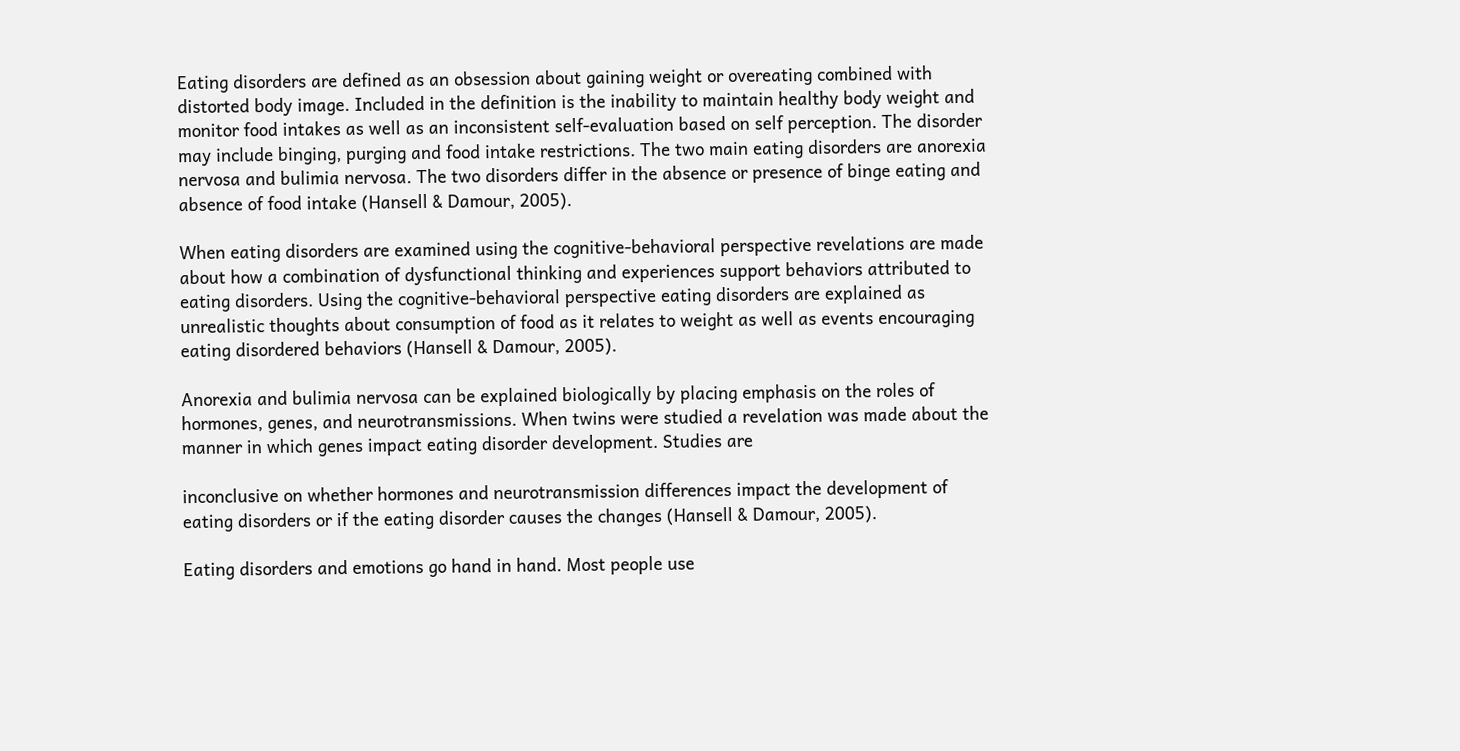Eating disorders are defined as an obsession about gaining weight or overeating combined with distorted body image. Included in the definition is the inability to maintain healthy body weight and monitor food intakes as well as an inconsistent self-evaluation based on self perception. The disorder may include binging, purging and food intake restrictions. The two main eating disorders are anorexia nervosa and bulimia nervosa. The two disorders differ in the absence or presence of binge eating and absence of food intake (Hansell & Damour, 2005).

When eating disorders are examined using the cognitive-behavioral perspective revelations are made about how a combination of dysfunctional thinking and experiences support behaviors attributed to eating disorders. Using the cognitive-behavioral perspective eating disorders are explained as unrealistic thoughts about consumption of food as it relates to weight as well as events encouraging eating disordered behaviors (Hansell & Damour, 2005).

Anorexia and bulimia nervosa can be explained biologically by placing emphasis on the roles of hormones, genes, and neurotransmissions. When twins were studied a revelation was made about the manner in which genes impact eating disorder development. Studies are

inconclusive on whether hormones and neurotransmission differences impact the development of eating disorders or if the eating disorder causes the changes (Hansell & Damour, 2005).

Eating disorders and emotions go hand in hand. Most people use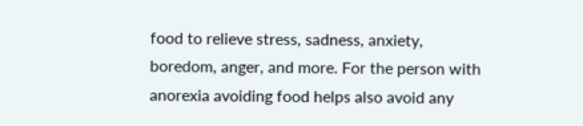food to relieve stress, sadness, anxiety, boredom, anger, and more. For the person with anorexia avoiding food helps also avoid any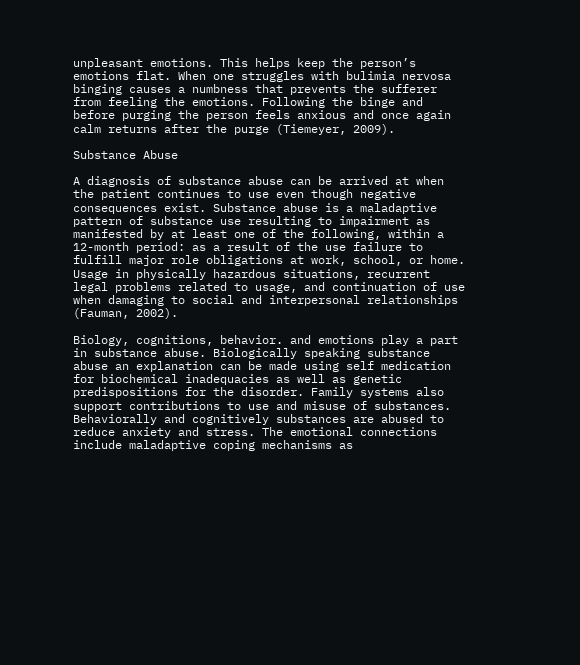unpleasant emotions. This helps keep the person’s emotions flat. When one struggles with bulimia nervosa binging causes a numbness that prevents the sufferer from feeling the emotions. Following the binge and before purging the person feels anxious and once again calm returns after the purge (Tiemeyer, 2009).

Substance Abuse

A diagnosis of substance abuse can be arrived at when the patient continues to use even though negative consequences exist. Substance abuse is a maladaptive pattern of substance use resulting to impairment as manifested by at least one of the following, within a 12-month period: as a result of the use failure to fulfill major role obligations at work, school, or home. Usage in physically hazardous situations, recurrent legal problems related to usage, and continuation of use when damaging to social and interpersonal relationships (Fauman, 2002).

Biology, cognitions, behavior. and emotions play a part in substance abuse. Biologically speaking substance abuse an explanation can be made using self medication for biochemical inadequacies as well as genetic predispositions for the disorder. Family systems also support contributions to use and misuse of substances. Behaviorally and cognitively substances are abused to reduce anxiety and stress. The emotional connections include maladaptive coping mechanisms as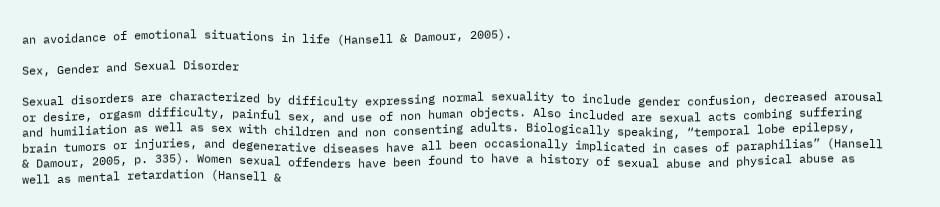an avoidance of emotional situations in life (Hansell & Damour, 2005).

Sex, Gender and Sexual Disorder

Sexual disorders are characterized by difficulty expressing normal sexuality to include gender confusion, decreased arousal or desire, orgasm difficulty, painful sex, and use of non human objects. Also included are sexual acts combing suffering and humiliation as well as sex with children and non consenting adults. Biologically speaking, “temporal lobe epilepsy, brain tumors or injuries, and degenerative diseases have all been occasionally implicated in cases of paraphilias” (Hansell & Damour, 2005, p. 335). Women sexual offenders have been found to have a history of sexual abuse and physical abuse as well as mental retardation (Hansell &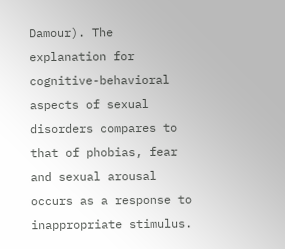Damour). The explanation for cognitive-behavioral aspects of sexual disorders compares to that of phobias, fear and sexual arousal occurs as a response to inappropriate stimulus.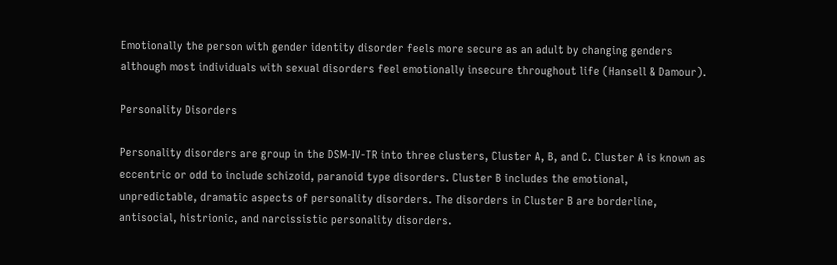Emotionally the person with gender identity disorder feels more secure as an adult by changing genders although most individuals with sexual disorders feel emotionally insecure throughout life (Hansell & Damour).

Personality Disorders

Personality disorders are group in the DSM-IV-TR into three clusters, Cluster A, B, and C. Cluster A is known as eccentric or odd to include schizoid, paranoid type disorders. Cluster B includes the emotional, unpredictable, dramatic aspects of personality disorders. The disorders in Cluster B are borderline, antisocial, histrionic, and narcissistic personality disorders.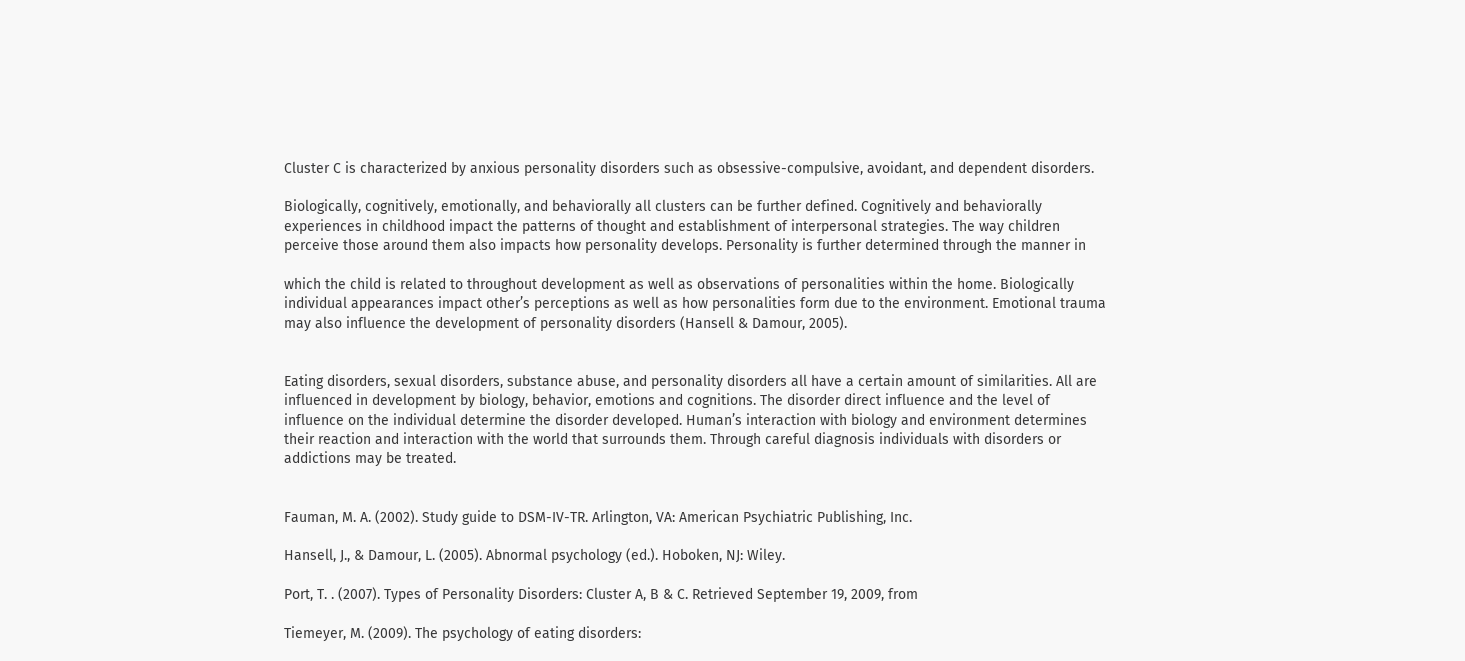Cluster C is characterized by anxious personality disorders such as obsessive-compulsive, avoidant, and dependent disorders.

Biologically, cognitively, emotionally, and behaviorally all clusters can be further defined. Cognitively and behaviorally experiences in childhood impact the patterns of thought and establishment of interpersonal strategies. The way children perceive those around them also impacts how personality develops. Personality is further determined through the manner in

which the child is related to throughout development as well as observations of personalities within the home. Biologically individual appearances impact other’s perceptions as well as how personalities form due to the environment. Emotional trauma may also influence the development of personality disorders (Hansell & Damour, 2005).


Eating disorders, sexual disorders, substance abuse, and personality disorders all have a certain amount of similarities. All are influenced in development by biology, behavior, emotions and cognitions. The disorder direct influence and the level of influence on the individual determine the disorder developed. Human’s interaction with biology and environment determines their reaction and interaction with the world that surrounds them. Through careful diagnosis individuals with disorders or addictions may be treated.


Fauman, M. A. (2002). Study guide to DSM-IV-TR. Arlington, VA: American Psychiatric Publishing, Inc.

Hansell, J., & Damour, L. (2005). Abnormal psychology (ed.). Hoboken, NJ: Wiley.

Port, T. . (2007). Types of Personality Disorders: Cluster A, B & C. Retrieved September 19, 2009, from

Tiemeyer, M. (2009). The psychology of eating disorders: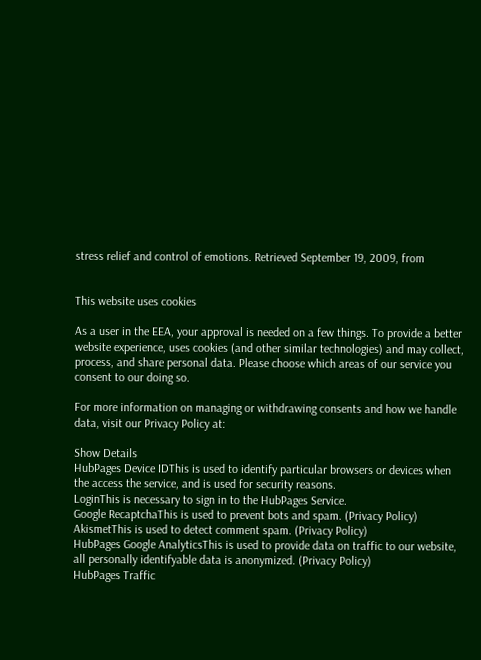stress relief and control of emotions. Retrieved September 19, 2009, from


This website uses cookies

As a user in the EEA, your approval is needed on a few things. To provide a better website experience, uses cookies (and other similar technologies) and may collect, process, and share personal data. Please choose which areas of our service you consent to our doing so.

For more information on managing or withdrawing consents and how we handle data, visit our Privacy Policy at:

Show Details
HubPages Device IDThis is used to identify particular browsers or devices when the access the service, and is used for security reasons.
LoginThis is necessary to sign in to the HubPages Service.
Google RecaptchaThis is used to prevent bots and spam. (Privacy Policy)
AkismetThis is used to detect comment spam. (Privacy Policy)
HubPages Google AnalyticsThis is used to provide data on traffic to our website, all personally identifyable data is anonymized. (Privacy Policy)
HubPages Traffic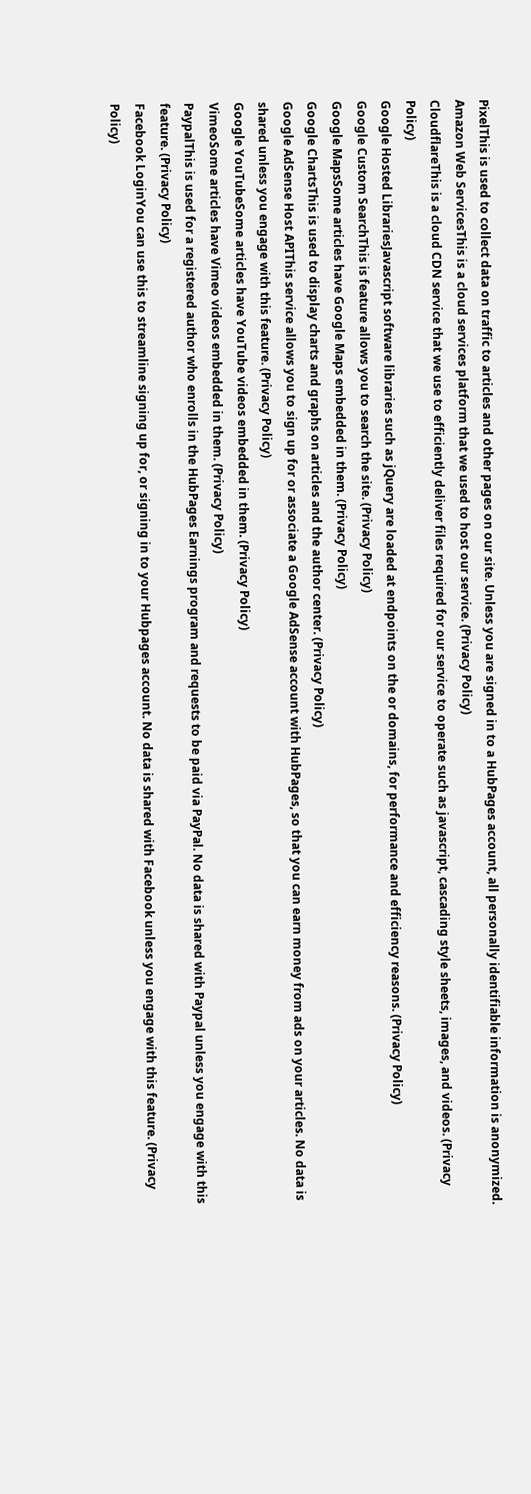PixelThis is used to collect data on traffic to articles and other pages on our site. Unless you are signed in to a HubPages account, all personally identifiable information is anonymized.
Amazon Web ServicesThis is a cloud services platform that we used to host our service. (Privacy Policy)
CloudflareThis is a cloud CDN service that we use to efficiently deliver files required for our service to operate such as javascript, cascading style sheets, images, and videos. (Privacy Policy)
Google Hosted LibrariesJavascript software libraries such as jQuery are loaded at endpoints on the or domains, for performance and efficiency reasons. (Privacy Policy)
Google Custom SearchThis is feature allows you to search the site. (Privacy Policy)
Google MapsSome articles have Google Maps embedded in them. (Privacy Policy)
Google ChartsThis is used to display charts and graphs on articles and the author center. (Privacy Policy)
Google AdSense Host APIThis service allows you to sign up for or associate a Google AdSense account with HubPages, so that you can earn money from ads on your articles. No data is shared unless you engage with this feature. (Privacy Policy)
Google YouTubeSome articles have YouTube videos embedded in them. (Privacy Policy)
VimeoSome articles have Vimeo videos embedded in them. (Privacy Policy)
PaypalThis is used for a registered author who enrolls in the HubPages Earnings program and requests to be paid via PayPal. No data is shared with Paypal unless you engage with this feature. (Privacy Policy)
Facebook LoginYou can use this to streamline signing up for, or signing in to your Hubpages account. No data is shared with Facebook unless you engage with this feature. (Privacy Policy)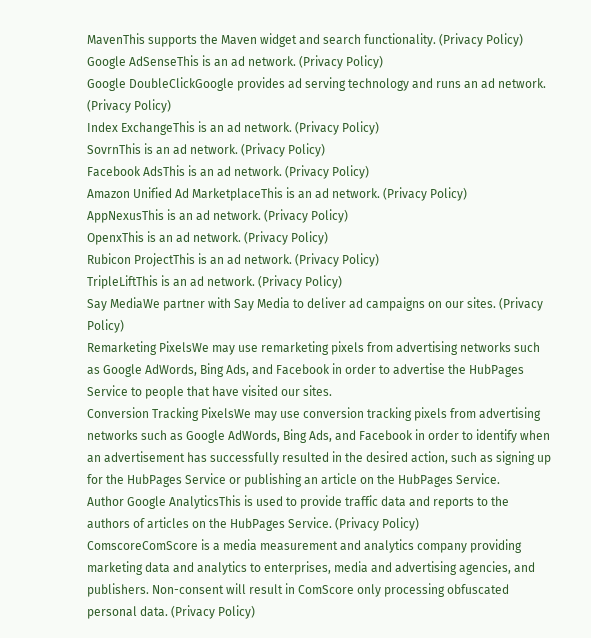MavenThis supports the Maven widget and search functionality. (Privacy Policy)
Google AdSenseThis is an ad network. (Privacy Policy)
Google DoubleClickGoogle provides ad serving technology and runs an ad network. (Privacy Policy)
Index ExchangeThis is an ad network. (Privacy Policy)
SovrnThis is an ad network. (Privacy Policy)
Facebook AdsThis is an ad network. (Privacy Policy)
Amazon Unified Ad MarketplaceThis is an ad network. (Privacy Policy)
AppNexusThis is an ad network. (Privacy Policy)
OpenxThis is an ad network. (Privacy Policy)
Rubicon ProjectThis is an ad network. (Privacy Policy)
TripleLiftThis is an ad network. (Privacy Policy)
Say MediaWe partner with Say Media to deliver ad campaigns on our sites. (Privacy Policy)
Remarketing PixelsWe may use remarketing pixels from advertising networks such as Google AdWords, Bing Ads, and Facebook in order to advertise the HubPages Service to people that have visited our sites.
Conversion Tracking PixelsWe may use conversion tracking pixels from advertising networks such as Google AdWords, Bing Ads, and Facebook in order to identify when an advertisement has successfully resulted in the desired action, such as signing up for the HubPages Service or publishing an article on the HubPages Service.
Author Google AnalyticsThis is used to provide traffic data and reports to the authors of articles on the HubPages Service. (Privacy Policy)
ComscoreComScore is a media measurement and analytics company providing marketing data and analytics to enterprises, media and advertising agencies, and publishers. Non-consent will result in ComScore only processing obfuscated personal data. (Privacy Policy)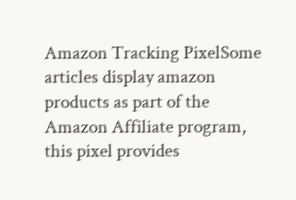Amazon Tracking PixelSome articles display amazon products as part of the Amazon Affiliate program, this pixel provides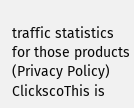traffic statistics for those products (Privacy Policy)
ClickscoThis is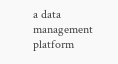a data management platform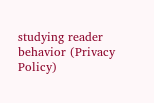studying reader behavior (Privacy Policy)